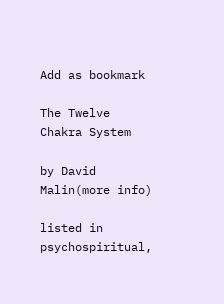Add as bookmark

The Twelve Chakra System

by David Malin(more info)

listed in psychospiritual,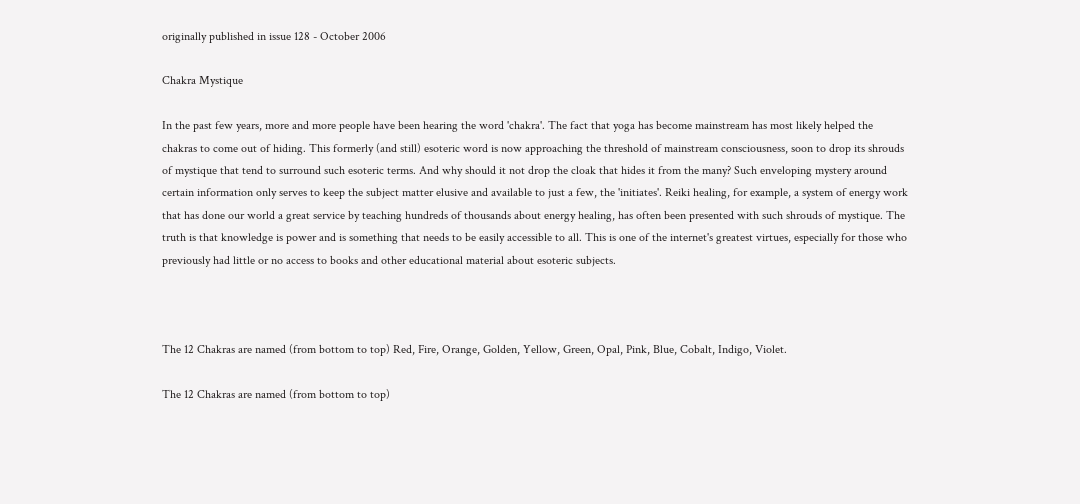originally published in issue 128 - October 2006

Chakra Mystique

In the past few years, more and more people have been hearing the word 'chakra'. The fact that yoga has become mainstream has most likely helped the chakras to come out of hiding. This formerly (and still) esoteric word is now approaching the threshold of mainstream consciousness, soon to drop its shrouds of mystique that tend to surround such esoteric terms. And why should it not drop the cloak that hides it from the many? Such enveloping mystery around certain information only serves to keep the subject matter elusive and available to just a few, the 'initiates'. Reiki healing, for example, a system of energy work that has done our world a great service by teaching hundreds of thousands about energy healing, has often been presented with such shrouds of mystique. The truth is that knowledge is power and is something that needs to be easily accessible to all. This is one of the internet's greatest virtues, especially for those who previously had little or no access to books and other educational material about esoteric subjects.



The 12 Chakras are named (from bottom to top) Red, Fire, Orange, Golden, Yellow, Green, Opal, Pink, Blue, Cobalt, Indigo, Violet.

The 12 Chakras are named (from bottom to top)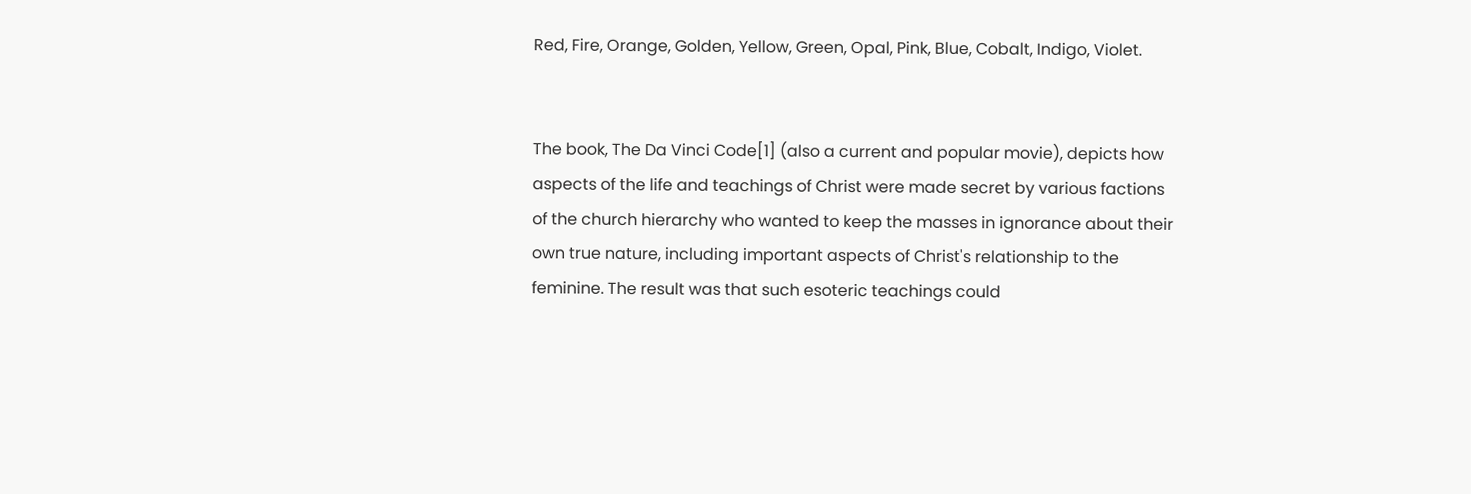Red, Fire, Orange, Golden, Yellow, Green, Opal, Pink, Blue, Cobalt, Indigo, Violet.


The book, The Da Vinci Code[1] (also a current and popular movie), depicts how aspects of the life and teachings of Christ were made secret by various factions of the church hierarchy who wanted to keep the masses in ignorance about their own true nature, including important aspects of Christ's relationship to the feminine. The result was that such esoteric teachings could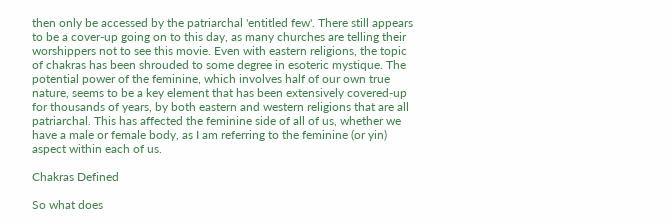then only be accessed by the patriarchal 'entitled few'. There still appears to be a cover-up going on to this day, as many churches are telling their worshippers not to see this movie. Even with eastern religions, the topic of chakras has been shrouded to some degree in esoteric mystique. The potential power of the feminine, which involves half of our own true nature, seems to be a key element that has been extensively covered-up for thousands of years, by both eastern and western religions that are all patriarchal. This has affected the feminine side of all of us, whether we have a male or female body, as I am referring to the feminine (or yin) aspect within each of us.

Chakras Defined

So what does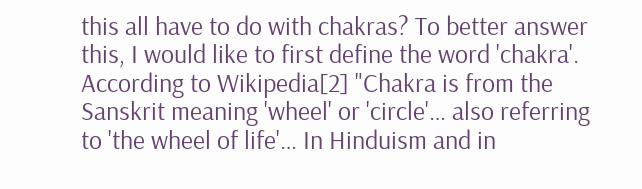this all have to do with chakras? To better answer this, I would like to first define the word 'chakra'. According to Wikipedia[2] "Chakra is from the Sanskrit meaning 'wheel' or 'circle'… also referring to 'the wheel of life'… In Hinduism and in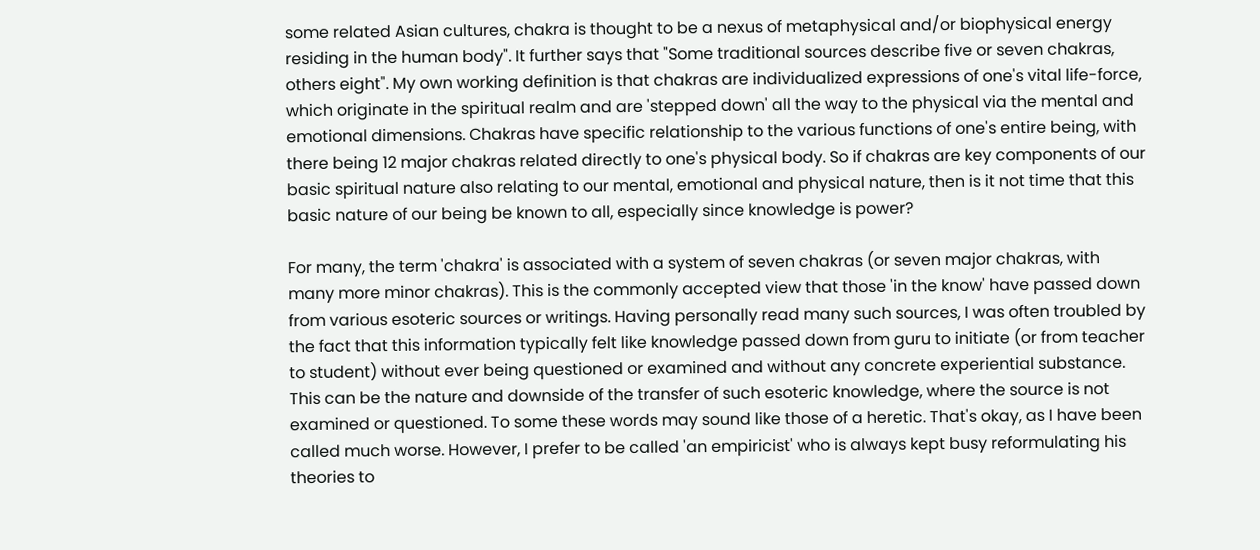some related Asian cultures, chakra is thought to be a nexus of metaphysical and/or biophysical energy residing in the human body". It further says that "Some traditional sources describe five or seven chakras, others eight". My own working definition is that chakras are individualized expressions of one's vital life-force, which originate in the spiritual realm and are 'stepped down' all the way to the physical via the mental and emotional dimensions. Chakras have specific relationship to the various functions of one's entire being, with there being 12 major chakras related directly to one's physical body. So if chakras are key components of our basic spiritual nature also relating to our mental, emotional and physical nature, then is it not time that this basic nature of our being be known to all, especially since knowledge is power?

For many, the term 'chakra' is associated with a system of seven chakras (or seven major chakras, with many more minor chakras). This is the commonly accepted view that those 'in the know' have passed down from various esoteric sources or writings. Having personally read many such sources, I was often troubled by the fact that this information typically felt like knowledge passed down from guru to initiate (or from teacher to student) without ever being questioned or examined and without any concrete experiential substance. This can be the nature and downside of the transfer of such esoteric knowledge, where the source is not examined or questioned. To some these words may sound like those of a heretic. That's okay, as I have been called much worse. However, I prefer to be called 'an empiricist' who is always kept busy reformulating his theories to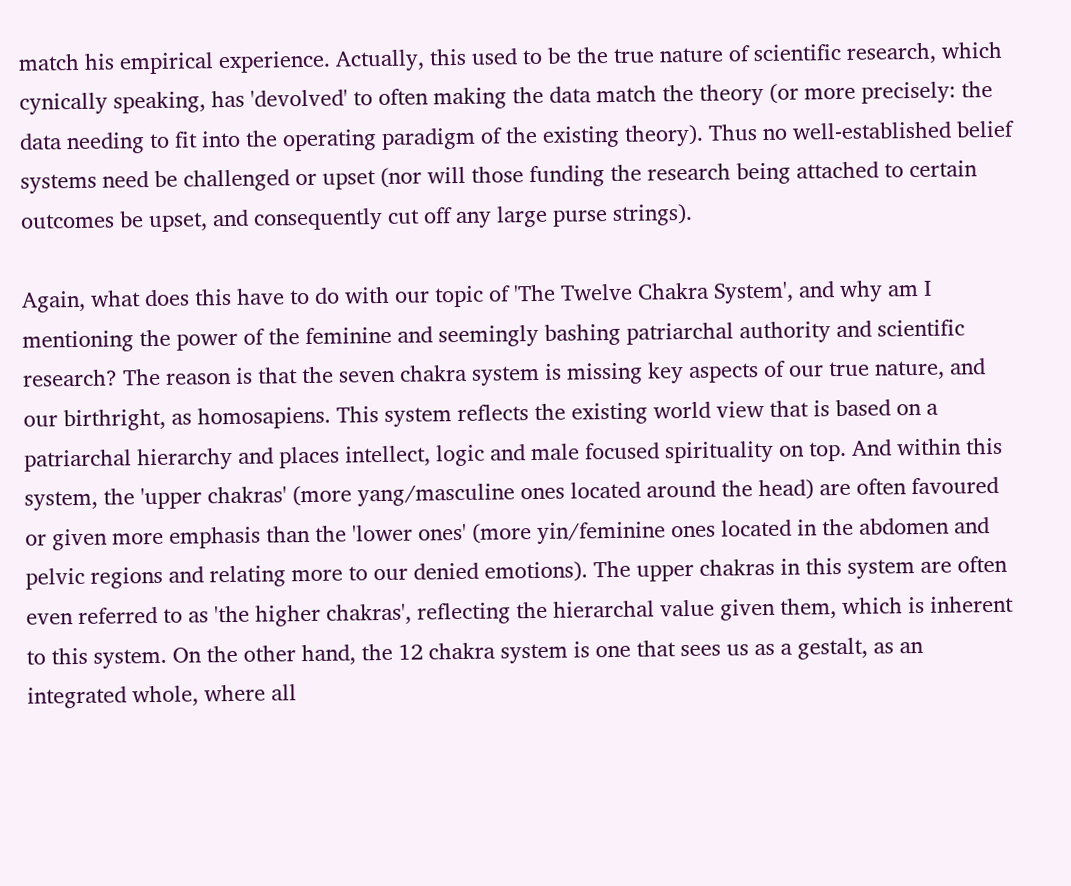match his empirical experience. Actually, this used to be the true nature of scientific research, which cynically speaking, has 'devolved' to often making the data match the theory (or more precisely: the data needing to fit into the operating paradigm of the existing theory). Thus no well-established belief systems need be challenged or upset (nor will those funding the research being attached to certain outcomes be upset, and consequently cut off any large purse strings).

Again, what does this have to do with our topic of 'The Twelve Chakra System', and why am I mentioning the power of the feminine and seemingly bashing patriarchal authority and scientific research? The reason is that the seven chakra system is missing key aspects of our true nature, and our birthright, as homosapiens. This system reflects the existing world view that is based on a patriarchal hierarchy and places intellect, logic and male focused spirituality on top. And within this system, the 'upper chakras' (more yang/masculine ones located around the head) are often favoured or given more emphasis than the 'lower ones' (more yin/feminine ones located in the abdomen and pelvic regions and relating more to our denied emotions). The upper chakras in this system are often even referred to as 'the higher chakras', reflecting the hierarchal value given them, which is inherent to this system. On the other hand, the 12 chakra system is one that sees us as a gestalt, as an integrated whole, where all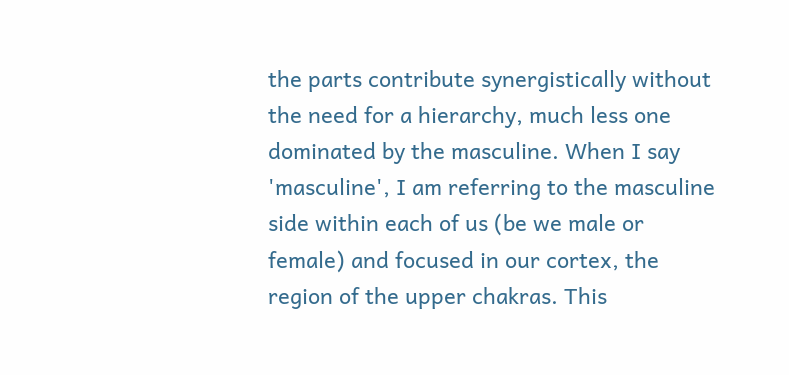the parts contribute synergistically without the need for a hierarchy, much less one dominated by the masculine. When I say 'masculine', I am referring to the masculine side within each of us (be we male or female) and focused in our cortex, the region of the upper chakras. This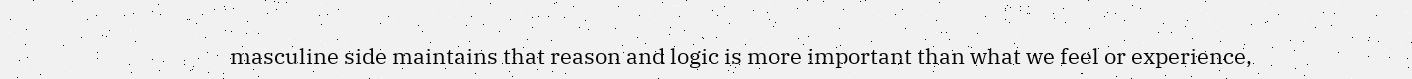masculine side maintains that reason and logic is more important than what we feel or experience,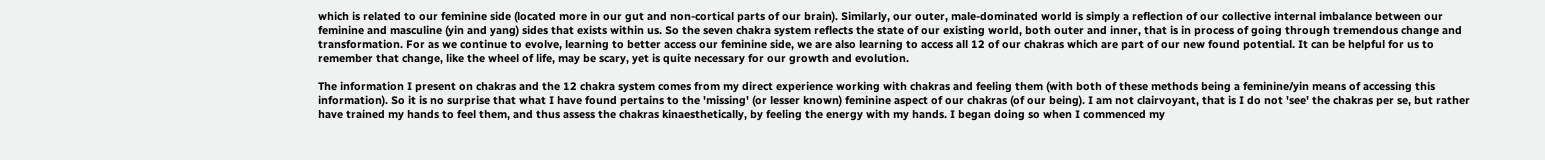which is related to our feminine side (located more in our gut and non-cortical parts of our brain). Similarly, our outer, male-dominated world is simply a reflection of our collective internal imbalance between our feminine and masculine (yin and yang) sides that exists within us. So the seven chakra system reflects the state of our existing world, both outer and inner, that is in process of going through tremendous change and transformation. For as we continue to evolve, learning to better access our feminine side, we are also learning to access all 12 of our chakras which are part of our new found potential. It can be helpful for us to remember that change, like the wheel of life, may be scary, yet is quite necessary for our growth and evolution.

The information I present on chakras and the 12 chakra system comes from my direct experience working with chakras and feeling them (with both of these methods being a feminine/yin means of accessing this information). So it is no surprise that what I have found pertains to the 'missing' (or lesser known) feminine aspect of our chakras (of our being). I am not clairvoyant, that is I do not 'see' the chakras per se, but rather have trained my hands to feel them, and thus assess the chakras kinaesthetically, by feeling the energy with my hands. I began doing so when I commenced my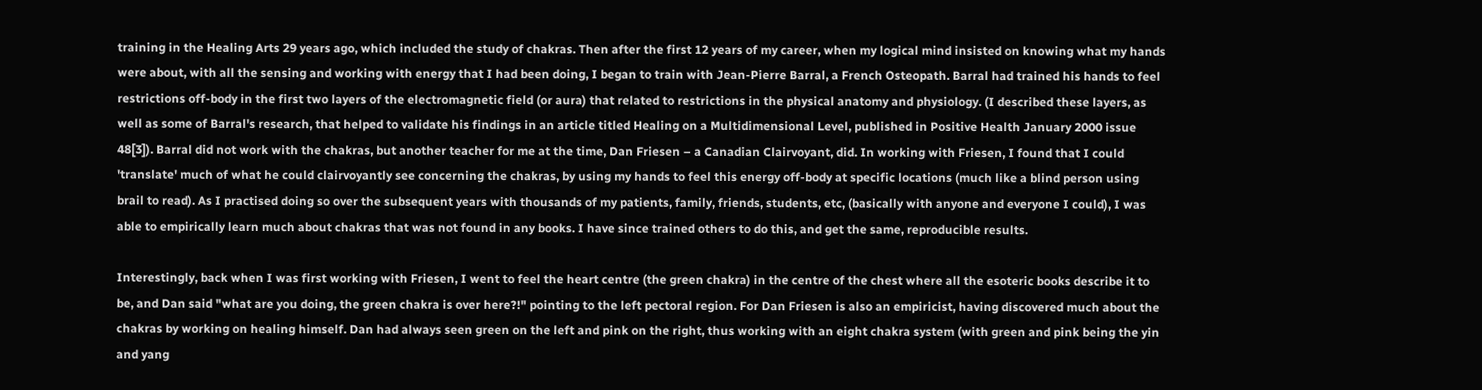training in the Healing Arts 29 years ago, which included the study of chakras. Then after the first 12 years of my career, when my logical mind insisted on knowing what my hands were about, with all the sensing and working with energy that I had been doing, I began to train with Jean-Pierre Barral, a French Osteopath. Barral had trained his hands to feel restrictions off-body in the first two layers of the electromagnetic field (or aura) that related to restrictions in the physical anatomy and physiology. (I described these layers, as well as some of Barral's research, that helped to validate his findings in an article titled Healing on a Multidimensional Level, published in Positive Health January 2000 issue 48[3]). Barral did not work with the chakras, but another teacher for me at the time, Dan Friesen – a Canadian Clairvoyant, did. In working with Friesen, I found that I could 'translate' much of what he could clairvoyantly see concerning the chakras, by using my hands to feel this energy off-body at specific locations (much like a blind person using brail to read). As I practised doing so over the subsequent years with thousands of my patients, family, friends, students, etc, (basically with anyone and everyone I could), I was able to empirically learn much about chakras that was not found in any books. I have since trained others to do this, and get the same, reproducible results.

Interestingly, back when I was first working with Friesen, I went to feel the heart centre (the green chakra) in the centre of the chest where all the esoteric books describe it to be, and Dan said "what are you doing, the green chakra is over here?!" pointing to the left pectoral region. For Dan Friesen is also an empiricist, having discovered much about the chakras by working on healing himself. Dan had always seen green on the left and pink on the right, thus working with an eight chakra system (with green and pink being the yin and yang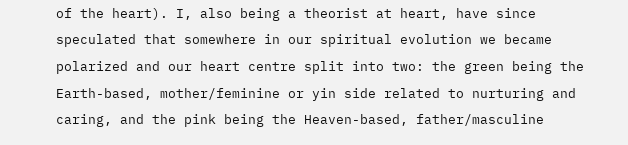of the heart). I, also being a theorist at heart, have since speculated that somewhere in our spiritual evolution we became polarized and our heart centre split into two: the green being the Earth-based, mother/feminine or yin side related to nurturing and caring, and the pink being the Heaven-based, father/masculine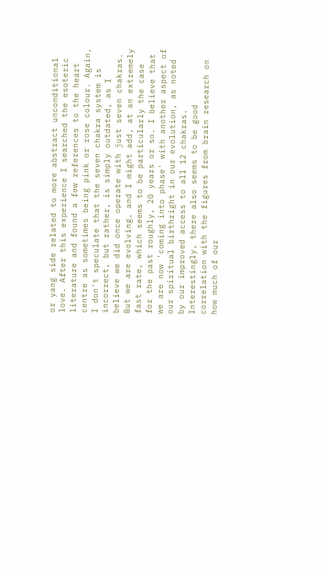or yang side related to more abstract unconditional love. After this experience I searched the esoteric literature and found a few references to the heart centre as sometimes being pink or rose colour. Again, I don't speculate that the seven chakra system is incorrect, but rather, is simply outdated, as I believe we did once operate with just seven chakras. But we are evolving, and I might add, at an extremely fast rate, which seems to be particularly the case for the past roughly, 20 years or so. I believe that we are now 'coming into phase' with another aspect of our spiritual birthright in our evolution, as noted by our improved access to all 12 chakras. Interestingly, there also seems to be good correlation with the figures from brain research on how much of our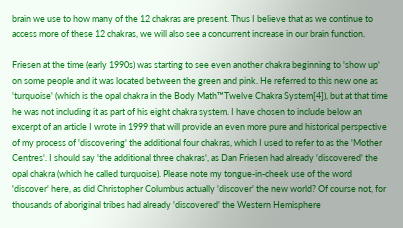brain we use to how many of the 12 chakras are present. Thus I believe that as we continue to access more of these 12 chakras, we will also see a concurrent increase in our brain function.

Friesen at the time (early 1990s) was starting to see even another chakra beginning to 'show up' on some people and it was located between the green and pink. He referred to this new one as 'turquoise' (which is the opal chakra in the Body Math™Twelve Chakra System[4]), but at that time he was not including it as part of his eight chakra system. I have chosen to include below an excerpt of an article I wrote in 1999 that will provide an even more pure and historical perspective of my process of 'discovering' the additional four chakras, which I used to refer to as the 'Mother Centres'. I should say 'the additional three chakras', as Dan Friesen had already 'discovered' the opal chakra (which he called turquoise). Please note my tongue-in-cheek use of the word 'discover' here, as did Christopher Columbus actually 'discover' the new world? Of course not, for thousands of aboriginal tribes had already 'discovered' the Western Hemisphere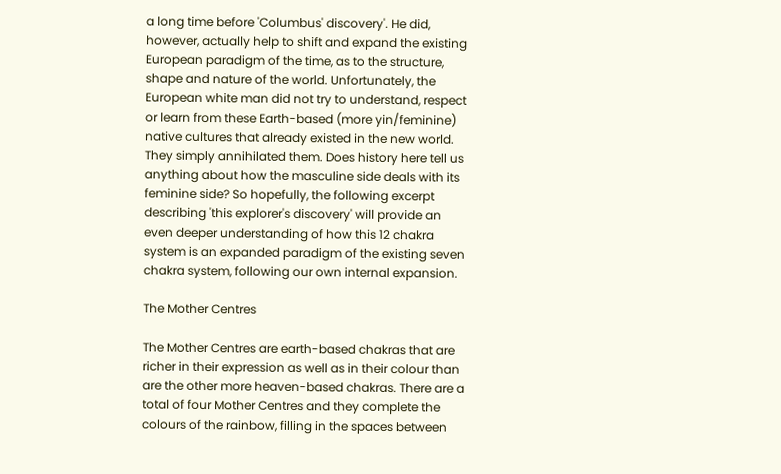a long time before 'Columbus' discovery'. He did, however, actually help to shift and expand the existing European paradigm of the time, as to the structure, shape and nature of the world. Unfortunately, the European white man did not try to understand, respect or learn from these Earth-based (more yin/feminine) native cultures that already existed in the new world. They simply annihilated them. Does history here tell us anything about how the masculine side deals with its feminine side? So hopefully, the following excerpt describing 'this explorer's discovery' will provide an even deeper understanding of how this 12 chakra system is an expanded paradigm of the existing seven chakra system, following our own internal expansion.

The Mother Centres

The Mother Centres are earth-based chakras that are richer in their expression as well as in their colour than are the other more heaven-based chakras. There are a total of four Mother Centres and they complete the colours of the rainbow, filling in the spaces between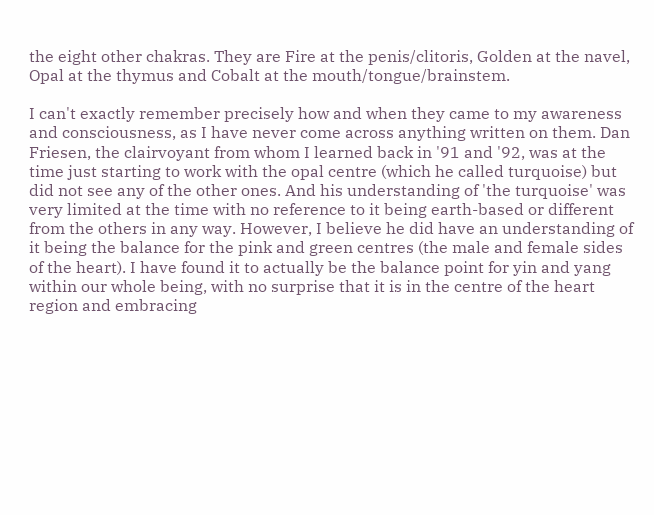the eight other chakras. They are Fire at the penis/clitoris, Golden at the navel, Opal at the thymus and Cobalt at the mouth/tongue/brainstem.

I can't exactly remember precisely how and when they came to my awareness and consciousness, as I have never come across anything written on them. Dan Friesen, the clairvoyant from whom I learned back in '91 and '92, was at the time just starting to work with the opal centre (which he called turquoise) but did not see any of the other ones. And his understanding of 'the turquoise' was very limited at the time with no reference to it being earth-based or different from the others in any way. However, I believe he did have an understanding of it being the balance for the pink and green centres (the male and female sides of the heart). I have found it to actually be the balance point for yin and yang within our whole being, with no surprise that it is in the centre of the heart region and embracing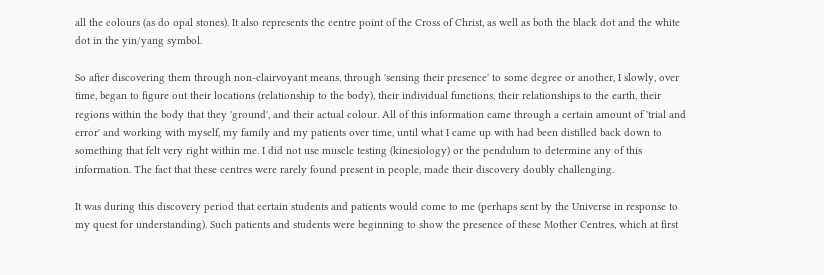all the colours (as do opal stones). It also represents the centre point of the Cross of Christ, as well as both the black dot and the white dot in the yin/yang symbol.

So after discovering them through non-clairvoyant means, through 'sensing their presence' to some degree or another, I slowly, over time, began to figure out their locations (relationship to the body), their individual functions, their relationships to the earth, their regions within the body that they 'ground', and their actual colour. All of this information came through a certain amount of 'trial and error' and working with myself, my family and my patients over time, until what I came up with had been distilled back down to something that felt very right within me. I did not use muscle testing (kinesiology) or the pendulum to determine any of this information. The fact that these centres were rarely found present in people, made their discovery doubly challenging.

It was during this discovery period that certain students and patients would come to me (perhaps sent by the Universe in response to my quest for understanding). Such patients and students were beginning to show the presence of these Mother Centres, which at first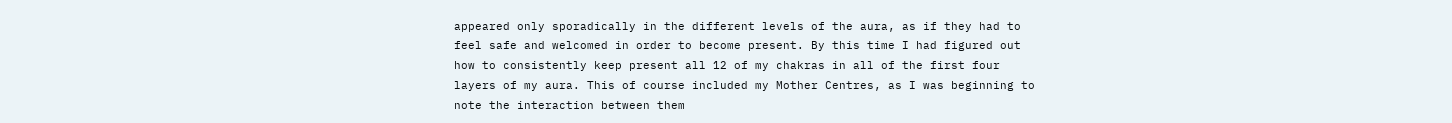appeared only sporadically in the different levels of the aura, as if they had to feel safe and welcomed in order to become present. By this time I had figured out how to consistently keep present all 12 of my chakras in all of the first four layers of my aura. This of course included my Mother Centres, as I was beginning to note the interaction between them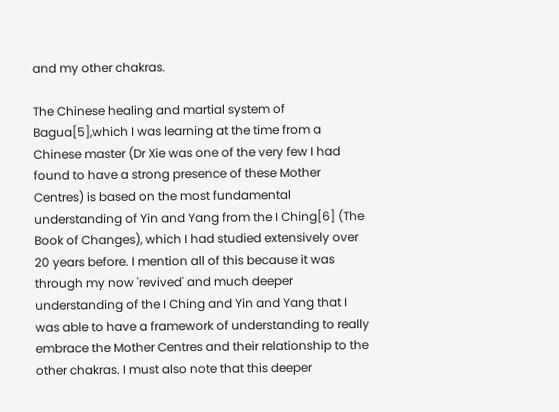and my other chakras.

The Chinese healing and martial system of Bagua[5],which I was learning at the time from a Chinese master (Dr Xie was one of the very few I had found to have a strong presence of these Mother Centres) is based on the most fundamental understanding of Yin and Yang from the I Ching[6] (The Book of Changes), which I had studied extensively over 20 years before. I mention all of this because it was through my now 'revived' and much deeper understanding of the I Ching and Yin and Yang that I was able to have a framework of understanding to really embrace the Mother Centres and their relationship to the other chakras. I must also note that this deeper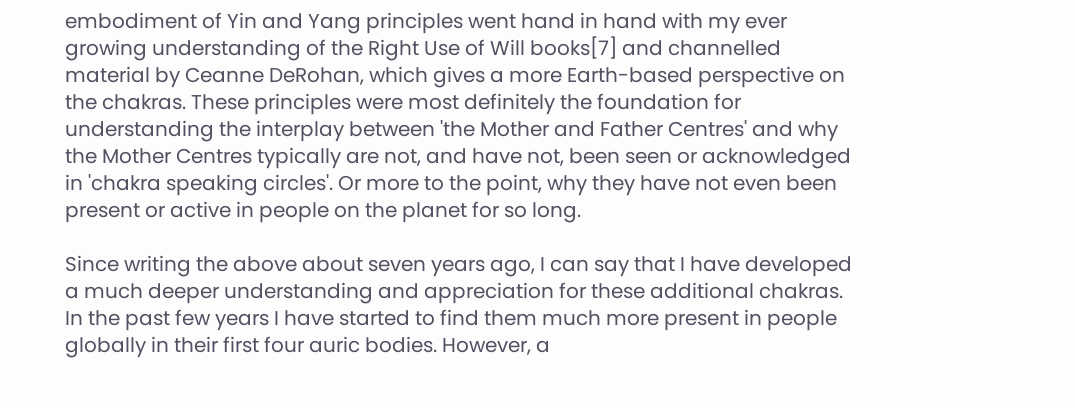embodiment of Yin and Yang principles went hand in hand with my ever growing understanding of the Right Use of Will books[7] and channelled material by Ceanne DeRohan, which gives a more Earth-based perspective on the chakras. These principles were most definitely the foundation for understanding the interplay between 'the Mother and Father Centres' and why the Mother Centres typically are not, and have not, been seen or acknowledged in 'chakra speaking circles'. Or more to the point, why they have not even been present or active in people on the planet for so long.

Since writing the above about seven years ago, I can say that I have developed a much deeper understanding and appreciation for these additional chakras. In the past few years I have started to find them much more present in people globally in their first four auric bodies. However, a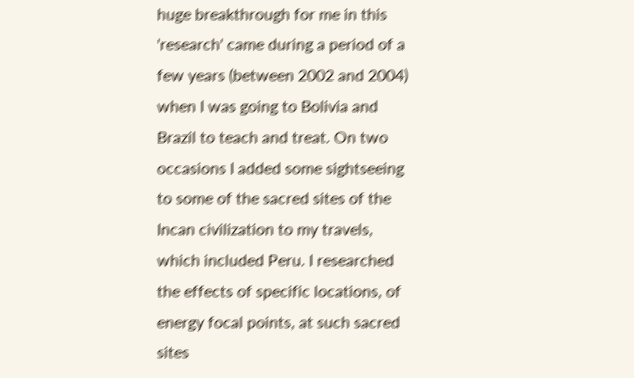huge breakthrough for me in this 'research' came during a period of a few years (between 2002 and 2004) when I was going to Bolivia and Brazil to teach and treat. On two occasions I added some sightseeing to some of the sacred sites of the Incan civilization to my travels, which included Peru. I researched the effects of specific locations, of energy focal points, at such sacred sites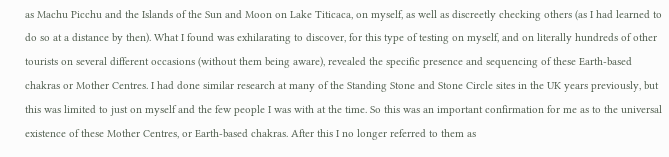as Machu Picchu and the Islands of the Sun and Moon on Lake Titicaca, on myself, as well as discreetly checking others (as I had learned to do so at a distance by then). What I found was exhilarating to discover, for this type of testing on myself, and on literally hundreds of other tourists on several different occasions (without them being aware), revealed the specific presence and sequencing of these Earth-based chakras or Mother Centres. I had done similar research at many of the Standing Stone and Stone Circle sites in the UK years previously, but this was limited to just on myself and the few people I was with at the time. So this was an important confirmation for me as to the universal existence of these Mother Centres, or Earth-based chakras. After this I no longer referred to them as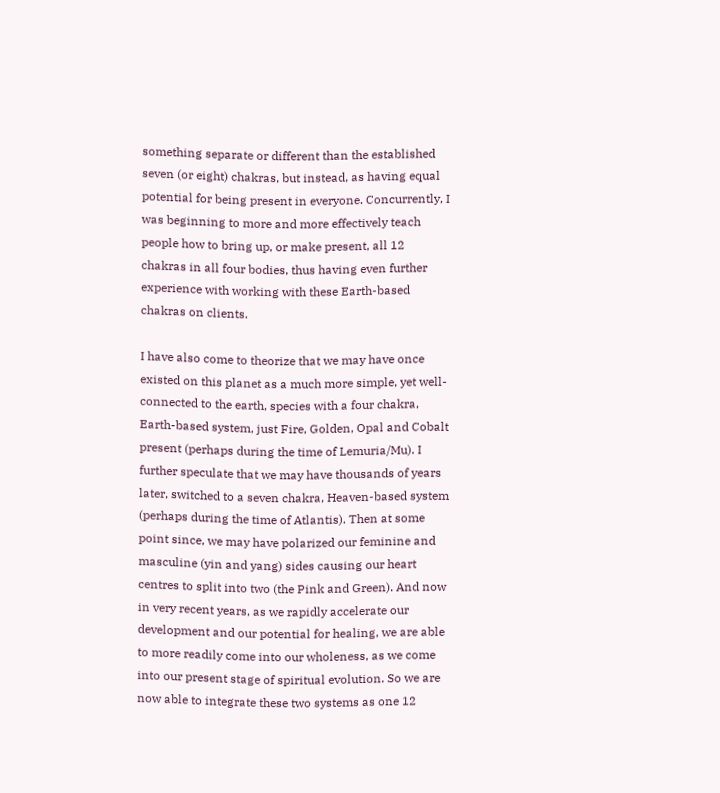something separate or different than the established seven (or eight) chakras, but instead, as having equal potential for being present in everyone. Concurrently, I was beginning to more and more effectively teach people how to bring up, or make present, all 12 chakras in all four bodies, thus having even further experience with working with these Earth-based chakras on clients.

I have also come to theorize that we may have once existed on this planet as a much more simple, yet well-connected to the earth, species with a four chakra, Earth-based system, just Fire, Golden, Opal and Cobalt present (perhaps during the time of Lemuria/Mu). I further speculate that we may have thousands of years later, switched to a seven chakra, Heaven-based system (perhaps during the time of Atlantis). Then at some point since, we may have polarized our feminine and masculine (yin and yang) sides causing our heart centres to split into two (the Pink and Green). And now in very recent years, as we rapidly accelerate our development and our potential for healing, we are able to more readily come into our wholeness, as we come into our present stage of spiritual evolution. So we are now able to integrate these two systems as one 12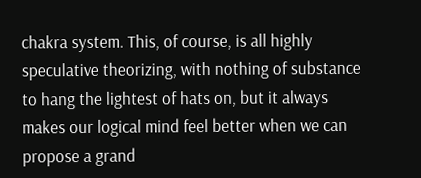chakra system. This, of course, is all highly speculative theorizing, with nothing of substance to hang the lightest of hats on, but it always makes our logical mind feel better when we can propose a grand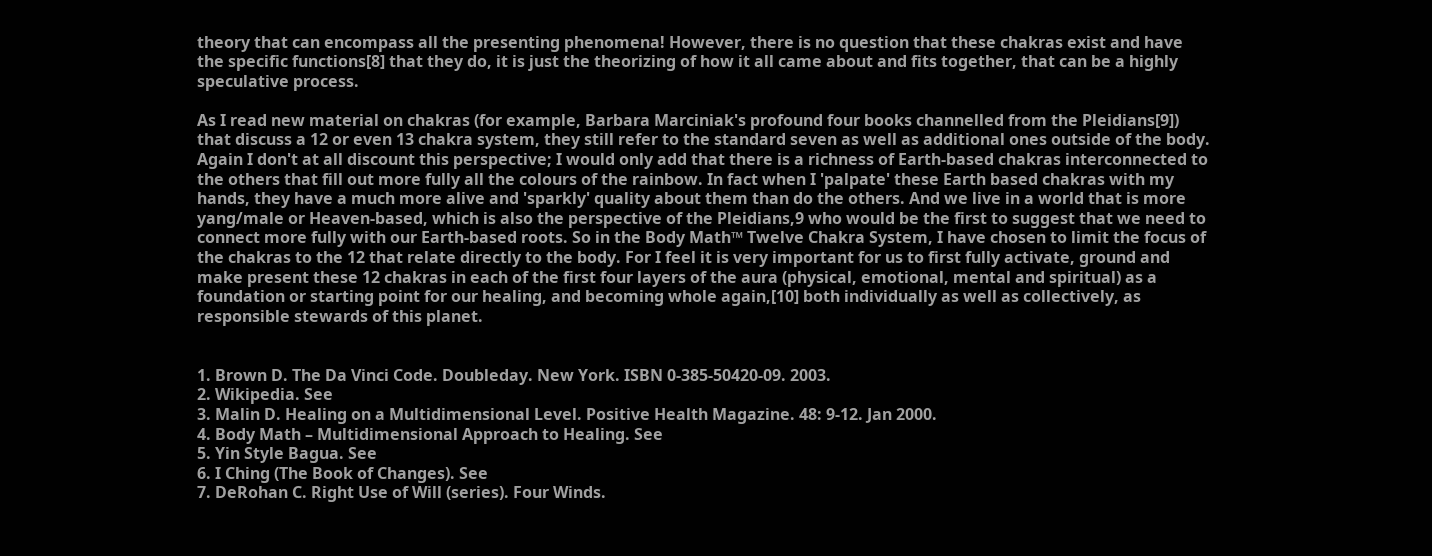theory that can encompass all the presenting phenomena! However, there is no question that these chakras exist and have the specific functions[8] that they do, it is just the theorizing of how it all came about and fits together, that can be a highly speculative process.

As I read new material on chakras (for example, Barbara Marciniak's profound four books channelled from the Pleidians[9]) that discuss a 12 or even 13 chakra system, they still refer to the standard seven as well as additional ones outside of the body. Again I don't at all discount this perspective; I would only add that there is a richness of Earth-based chakras interconnected to the others that fill out more fully all the colours of the rainbow. In fact when I 'palpate' these Earth based chakras with my hands, they have a much more alive and 'sparkly' quality about them than do the others. And we live in a world that is more yang/male or Heaven-based, which is also the perspective of the Pleidians,9 who would be the first to suggest that we need to connect more fully with our Earth-based roots. So in the Body Math™ Twelve Chakra System, I have chosen to limit the focus of the chakras to the 12 that relate directly to the body. For I feel it is very important for us to first fully activate, ground and make present these 12 chakras in each of the first four layers of the aura (physical, emotional, mental and spiritual) as a foundation or starting point for our healing, and becoming whole again,[10] both individually as well as collectively, as responsible stewards of this planet.


1. Brown D. The Da Vinci Code. Doubleday. New York. ISBN 0-385-50420-09. 2003.
2. Wikipedia. See
3. Malin D. Healing on a Multidimensional Level. Positive Health Magazine. 48: 9-12. Jan 2000.
4. Body Math – Multidimensional Approach to Healing. See
5. Yin Style Bagua. See
6. I Ching (The Book of Changes). See
7. DeRohan C. Right Use of Will (series). Four Winds.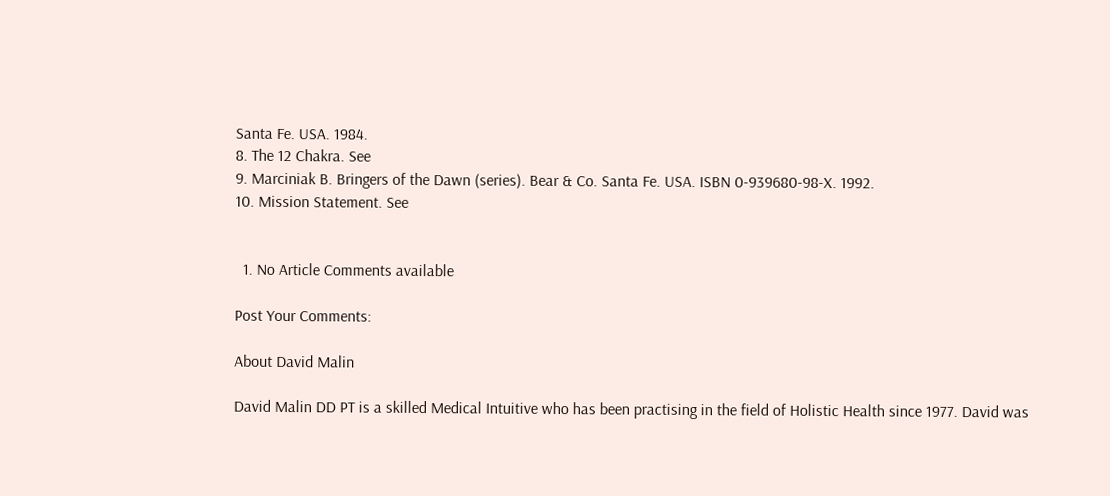Santa Fe. USA. 1984.
8. The 12 Chakra. See
9. Marciniak B. Bringers of the Dawn (series). Bear & Co. Santa Fe. USA. ISBN 0-939680-98-X. 1992.
10. Mission Statement. See


  1. No Article Comments available

Post Your Comments:

About David Malin

David Malin DD PT is a skilled Medical Intuitive who has been practising in the field of Holistic Health since 1977. David was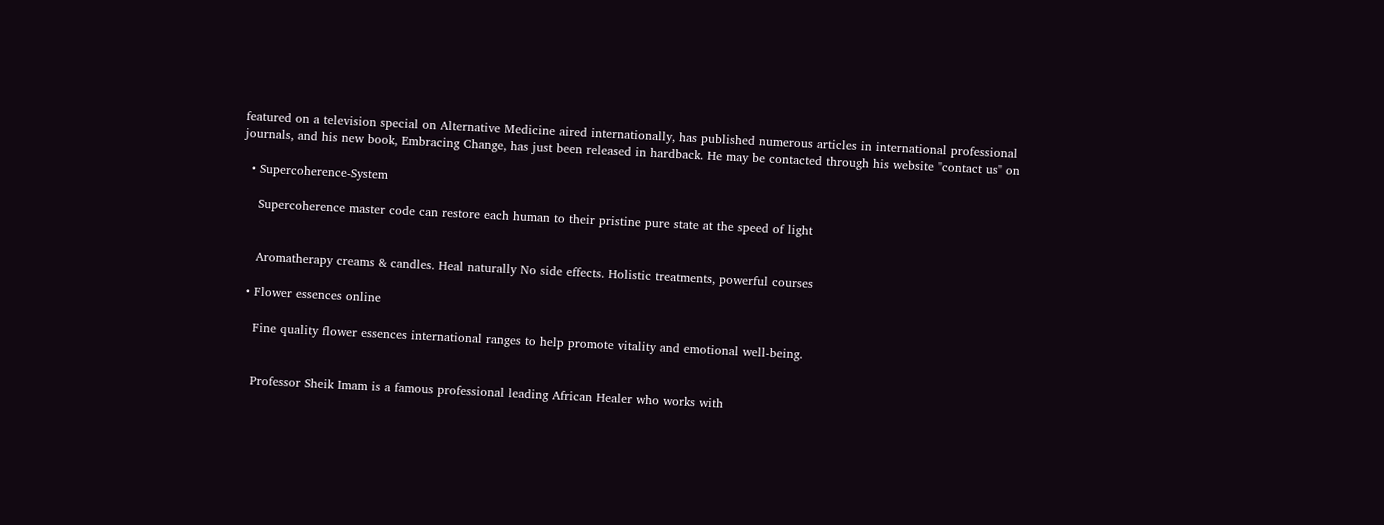featured on a television special on Alternative Medicine aired internationally, has published numerous articles in international professional journals, and his new book, Embracing Change, has just been released in hardback. He may be contacted through his website "contact us" on

  • Supercoherence-System

    Supercoherence master code can restore each human to their pristine pure state at the speed of light


    Aromatherapy creams & candles. Heal naturally No side effects. Holistic treatments, powerful courses

  • Flower essences online

    Fine quality flower essences international ranges to help promote vitality and emotional well-being.


    Professor Sheik Imam is a famous professional leading African Healer who works with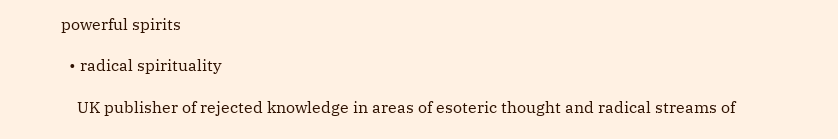powerful spirits

  • radical spirituality

    UK publisher of rejected knowledge in areas of esoteric thought and radical streams of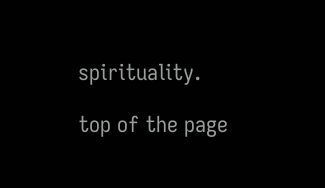spirituality.

top of the page